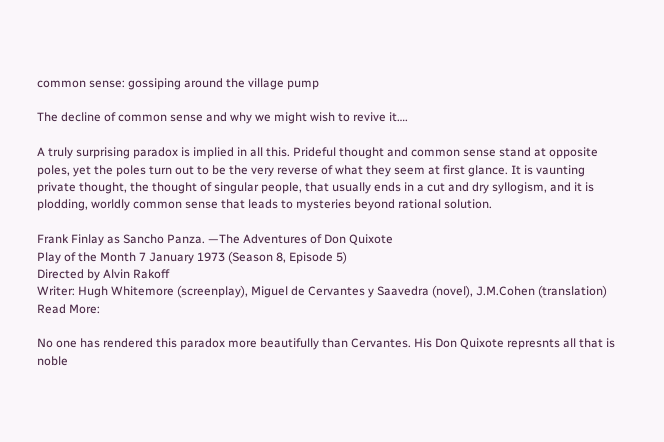common sense: gossiping around the village pump

The decline of common sense and why we might wish to revive it….

A truly surprising paradox is implied in all this. Prideful thought and common sense stand at opposite poles, yet the poles turn out to be the very reverse of what they seem at first glance. It is vaunting private thought, the thought of singular people, that usually ends in a cut and dry syllogism, and it is plodding, worldly common sense that leads to mysteries beyond rational solution.

Frank Finlay as Sancho Panza. —The Adventures of Don Quixote
Play of the Month 7 January 1973 (Season 8, Episode 5)
Directed by Alvin Rakoff
Writer: Hugh Whitemore (screenplay), Miguel de Cervantes y Saavedra (novel), J.M.Cohen (translation)
Read More:

No one has rendered this paradox more beautifully than Cervantes. His Don Quixote represnts all that is noble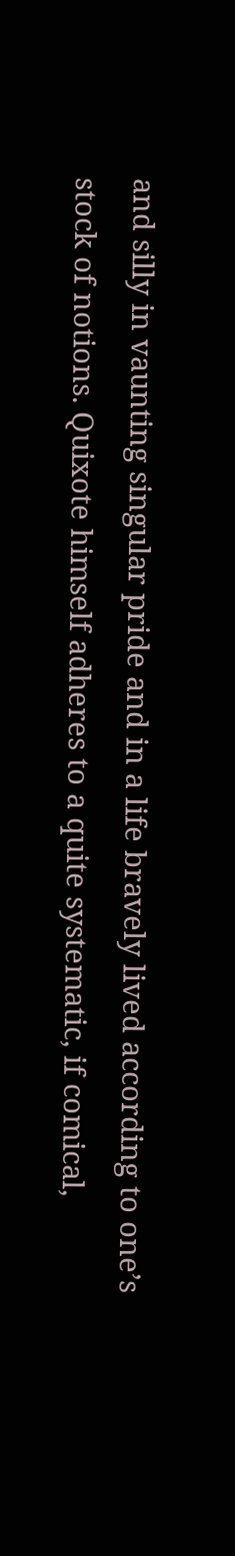and silly in vaunting singular pride and in a life bravely lived according to one’s stock of notions. Quixote himself adheres to a quite systematic, if comical,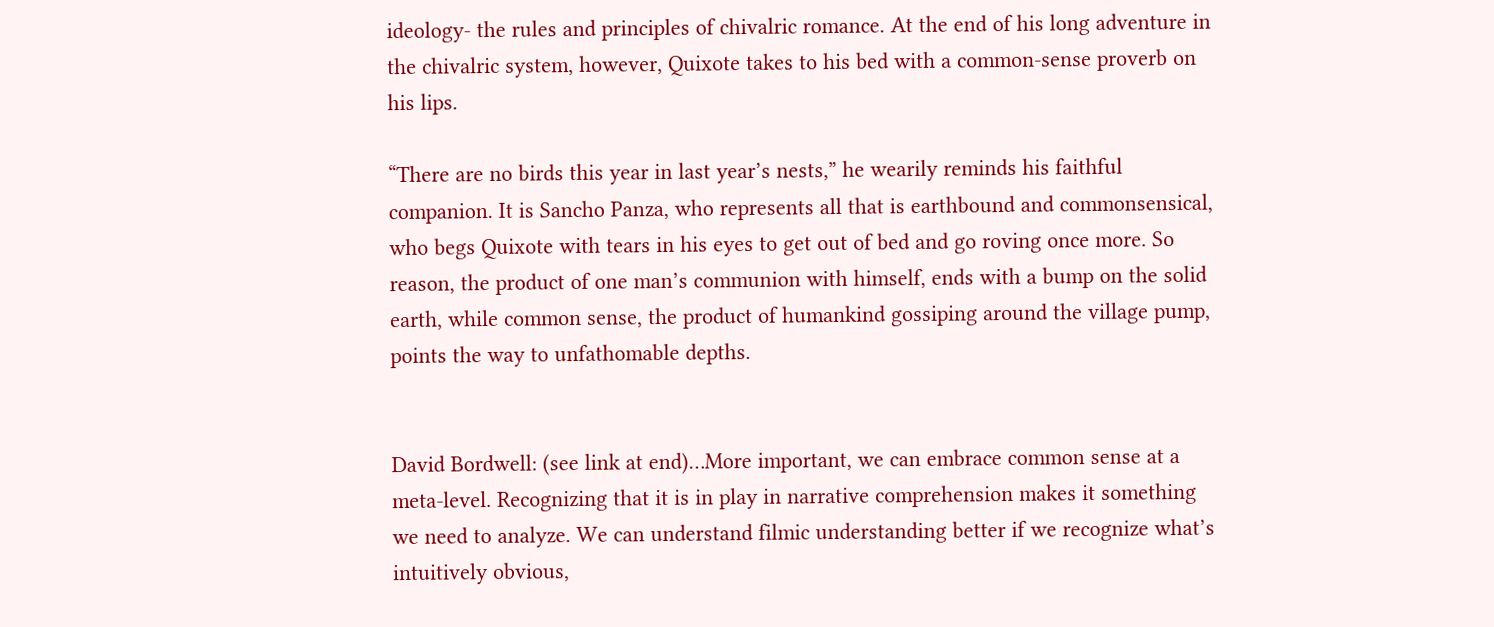ideology- the rules and principles of chivalric romance. At the end of his long adventure in the chivalric system, however, Quixote takes to his bed with a common-sense proverb on his lips.

“There are no birds this year in last year’s nests,” he wearily reminds his faithful companion. It is Sancho Panza, who represents all that is earthbound and commonsensical, who begs Quixote with tears in his eyes to get out of bed and go roving once more. So reason, the product of one man’s communion with himself, ends with a bump on the solid earth, while common sense, the product of humankind gossiping around the village pump, points the way to unfathomable depths.


David Bordwell: (see link at end)…More important, we can embrace common sense at a meta-level. Recognizing that it is in play in narrative comprehension makes it something we need to analyze. We can understand filmic understanding better if we recognize what’s intuitively obvious,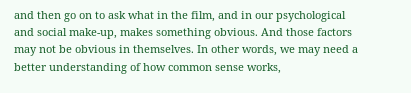and then go on to ask what in the film, and in our psychological and social make-up, makes something obvious. And those factors may not be obvious in themselves. In other words, we may need a better understanding of how common sense works,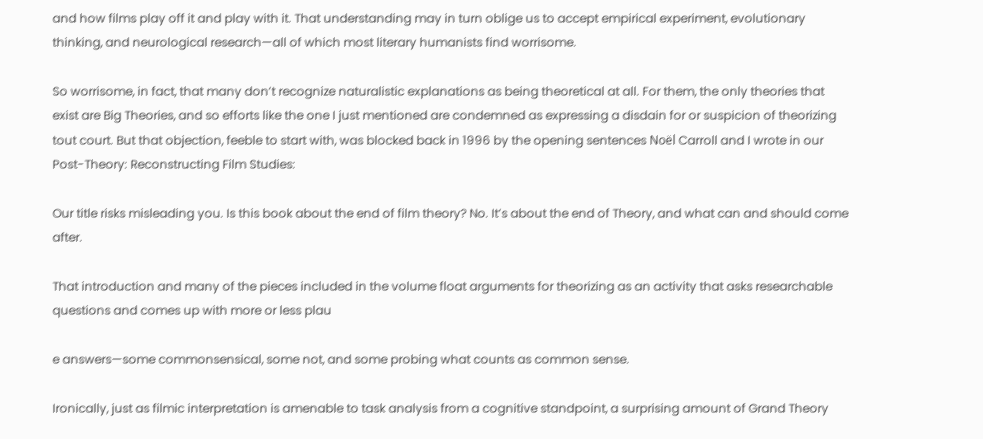and how films play off it and play with it. That understanding may in turn oblige us to accept empirical experiment, evolutionary thinking, and neurological research—all of which most literary humanists find worrisome.

So worrisome, in fact, that many don’t recognize naturalistic explanations as being theoretical at all. For them, the only theories that exist are Big Theories, and so efforts like the one I just mentioned are condemned as expressing a disdain for or suspicion of theorizing tout court. But that objection, feeble to start with, was blocked back in 1996 by the opening sentences Noël Carroll and I wrote in our Post-Theory: Reconstructing Film Studies:

Our title risks misleading you. Is this book about the end of film theory? No. It’s about the end of Theory, and what can and should come after.

That introduction and many of the pieces included in the volume float arguments for theorizing as an activity that asks researchable questions and comes up with more or less plau

e answers—some commonsensical, some not, and some probing what counts as common sense.

Ironically, just as filmic interpretation is amenable to task analysis from a cognitive standpoint, a surprising amount of Grand Theory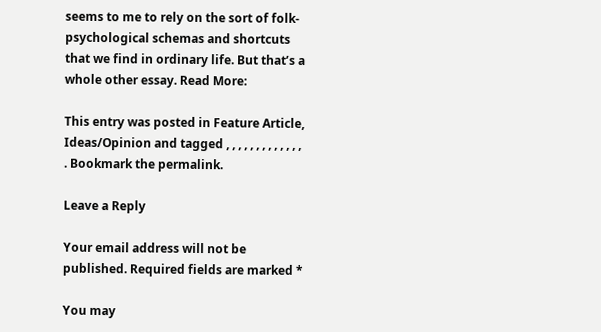seems to me to rely on the sort of folk-psychological schemas and shortcuts that we find in ordinary life. But that’s a whole other essay. Read More:

This entry was posted in Feature Article, Ideas/Opinion and tagged , , , , , , , , , , , , , . Bookmark the permalink.

Leave a Reply

Your email address will not be published. Required fields are marked *

You may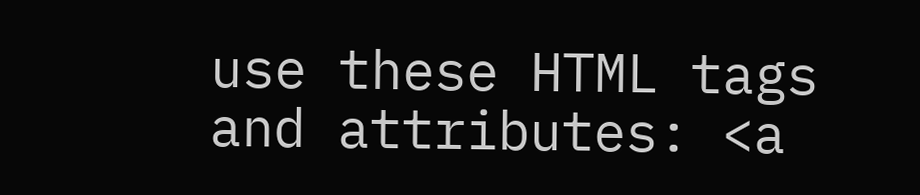use these HTML tags and attributes: <a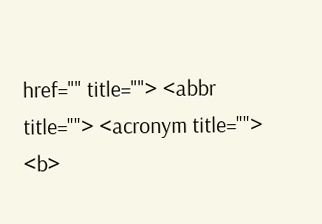href="" title=""> <abbr title=""> <acronym title=""> <b>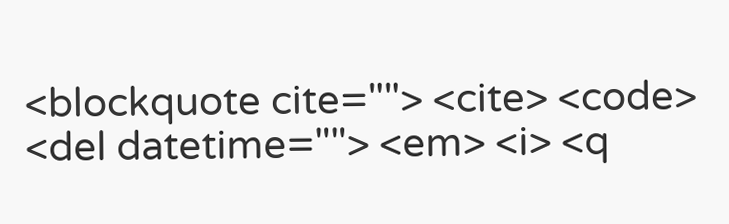<blockquote cite=""> <cite> <code> <del datetime=""> <em> <i> <q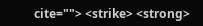cite=""> <strike> <strong>